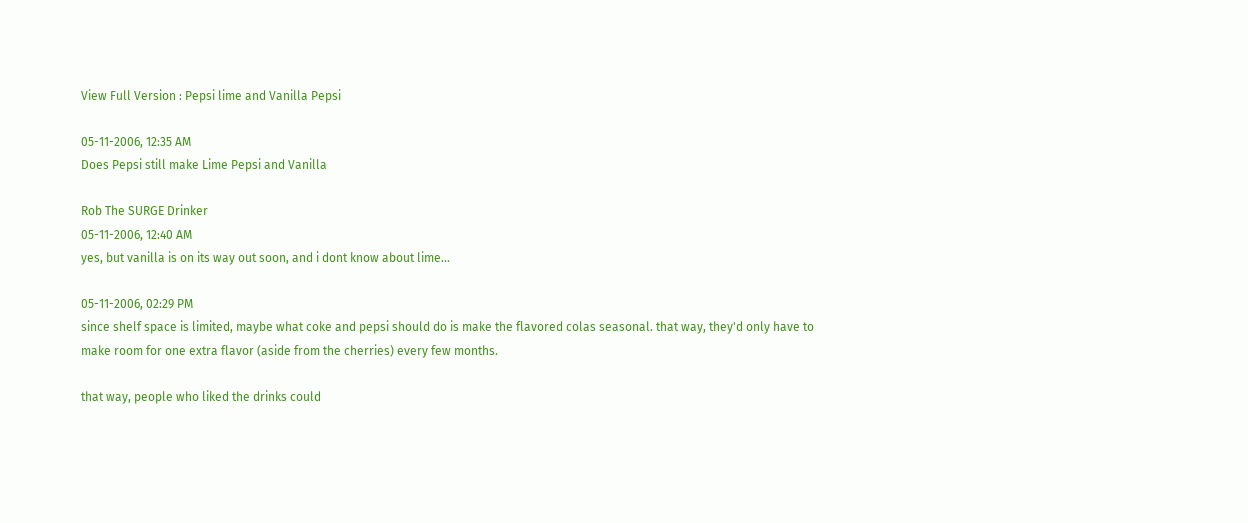View Full Version : Pepsi lime and Vanilla Pepsi

05-11-2006, 12:35 AM
Does Pepsi still make Lime Pepsi and Vanilla

Rob The SURGE Drinker
05-11-2006, 12:40 AM
yes, but vanilla is on its way out soon, and i dont know about lime...

05-11-2006, 02:29 PM
since shelf space is limited, maybe what coke and pepsi should do is make the flavored colas seasonal. that way, they'd only have to make room for one extra flavor (aside from the cherries) every few months.

that way, people who liked the drinks could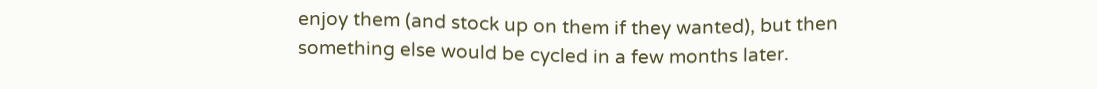enjoy them (and stock up on them if they wanted), but then something else would be cycled in a few months later.